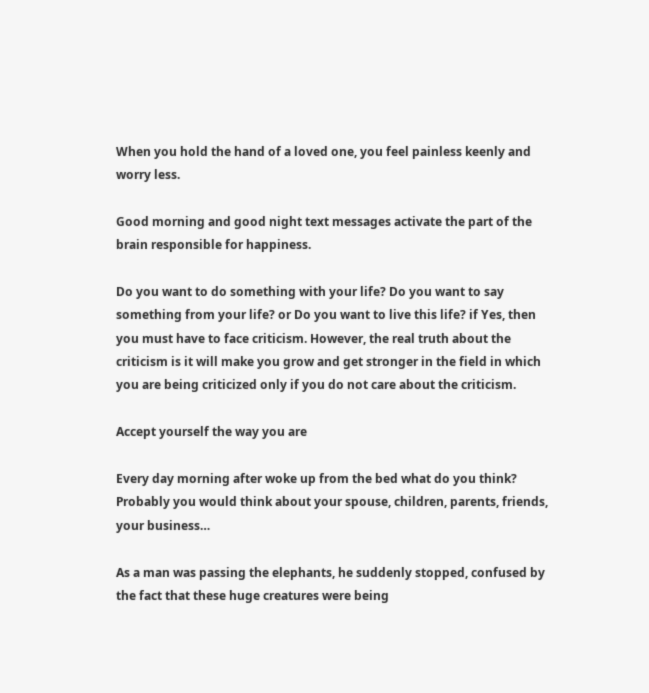When you hold the hand of a loved one, you feel painless keenly and worry less.

Good morning and good night text messages activate the part of the brain responsible for happiness.

Do you want to do something with your life? Do you want to say something from your life? or Do you want to live this life? if Yes, then you must have to face criticism. However, the real truth about the criticism is it will make you grow and get stronger in the field in which you are being criticized only if you do not care about the criticism.

Accept yourself the way you are

Every day morning after woke up from the bed what do you think? Probably you would think about your spouse, children, parents, friends, your business…

As a man was passing the elephants, he suddenly stopped, confused by the fact that these huge creatures were being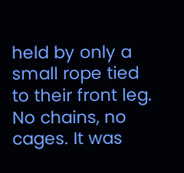held by only a small rope tied to their front leg. No chains, no cages. It was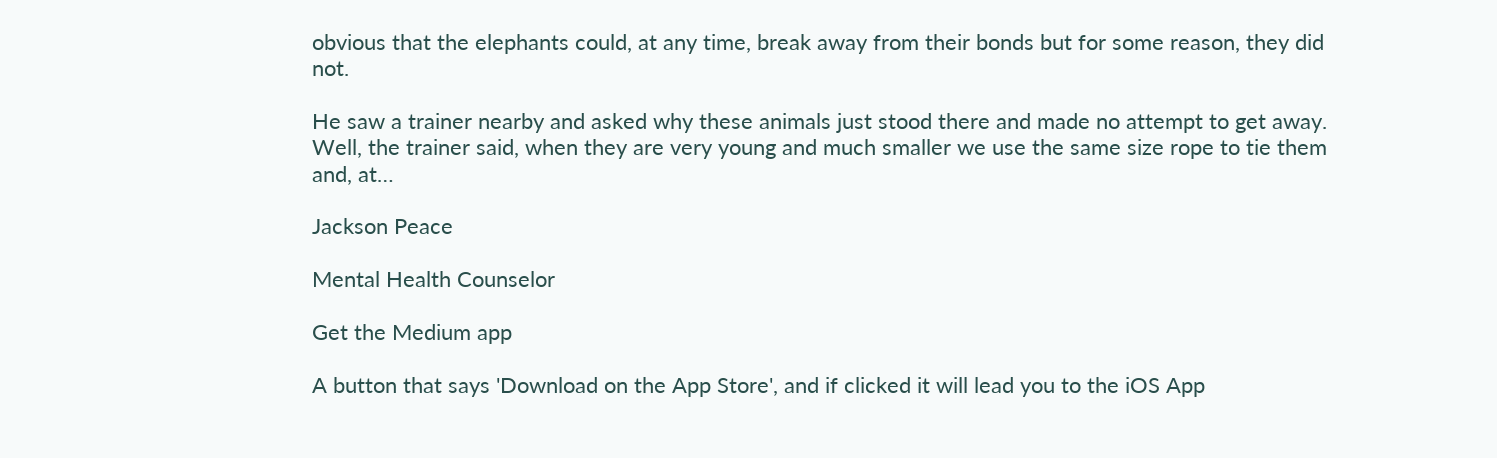obvious that the elephants could, at any time, break away from their bonds but for some reason, they did not.

He saw a trainer nearby and asked why these animals just stood there and made no attempt to get away. Well, the trainer said, when they are very young and much smaller we use the same size rope to tie them and, at…

Jackson Peace

Mental Health Counselor

Get the Medium app

A button that says 'Download on the App Store', and if clicked it will lead you to the iOS App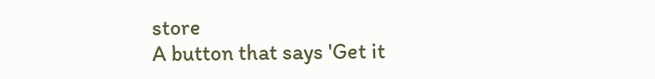store
A button that says 'Get it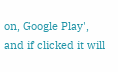on, Google Play', and if clicked it will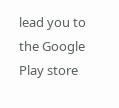lead you to the Google Play store